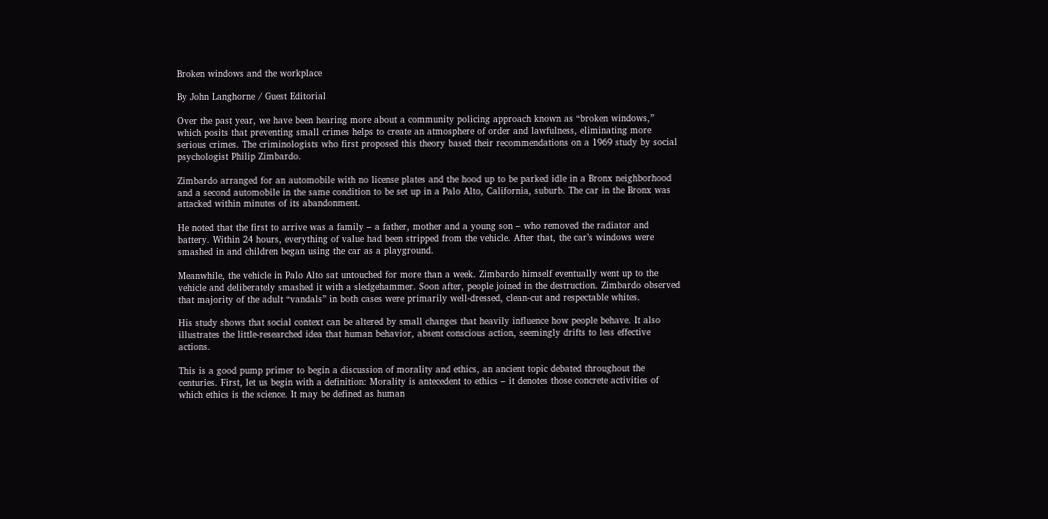Broken windows and the workplace

By John Langhorne / Guest Editorial

Over the past year, we have been hearing more about a community policing approach known as “broken windows,” which posits that preventing small crimes helps to create an atmosphere of order and lawfulness, eliminating more serious crimes. The criminologists who first proposed this theory based their recommendations on a 1969 study by social psychologist Philip Zimbardo.

Zimbardo arranged for an automobile with no license plates and the hood up to be parked idle in a Bronx neighborhood and a second automobile in the same condition to be set up in a Palo Alto, California, suburb. The car in the Bronx was attacked within minutes of its abandonment.

He noted that the first to arrive was a family – a father, mother and a young son – who removed the radiator and battery. Within 24 hours, everything of value had been stripped from the vehicle. After that, the car’s windows were smashed in and children began using the car as a playground.

Meanwhile, the vehicle in Palo Alto sat untouched for more than a week. Zimbardo himself eventually went up to the vehicle and deliberately smashed it with a sledgehammer. Soon after, people joined in the destruction. Zimbardo observed that majority of the adult “vandals” in both cases were primarily well-dressed, clean-cut and respectable whites.

His study shows that social context can be altered by small changes that heavily influence how people behave. It also illustrates the little-researched idea that human behavior, absent conscious action, seemingly drifts to less effective actions.

This is a good pump primer to begin a discussion of morality and ethics, an ancient topic debated throughout the centuries. First, let us begin with a definition: Morality is antecedent to ethics – it denotes those concrete activities of which ethics is the science. It may be defined as human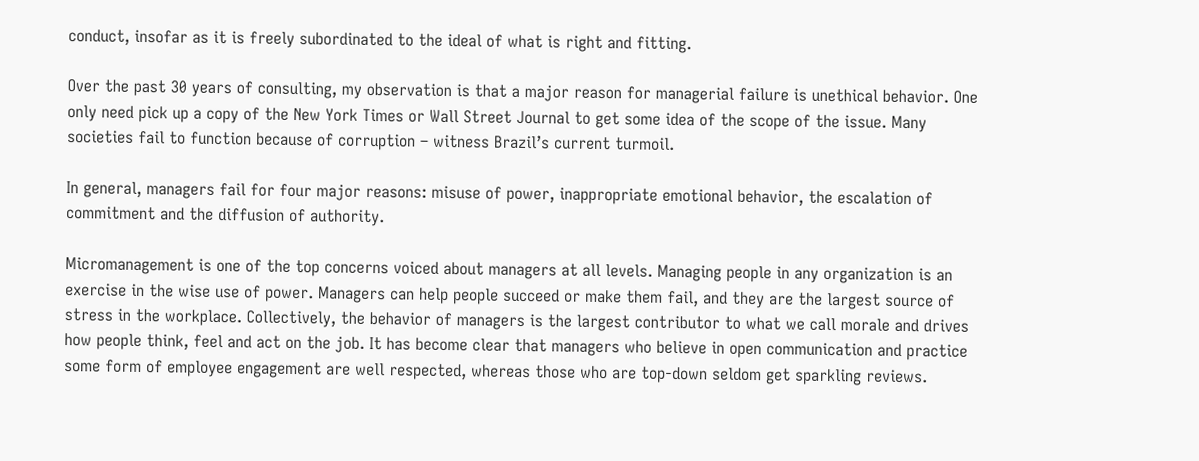conduct, insofar as it is freely subordinated to the ideal of what is right and fitting.

Over the past 30 years of consulting, my observation is that a major reason for managerial failure is unethical behavior. One only need pick up a copy of the New York Times or Wall Street Journal to get some idea of the scope of the issue. Many societies fail to function because of corruption – witness Brazil’s current turmoil.

In general, managers fail for four major reasons: misuse of power, inappropriate emotional behavior, the escalation of commitment and the diffusion of authority.

Micromanagement is one of the top concerns voiced about managers at all levels. Managing people in any organization is an exercise in the wise use of power. Managers can help people succeed or make them fail, and they are the largest source of stress in the workplace. Collectively, the behavior of managers is the largest contributor to what we call morale and drives how people think, feel and act on the job. It has become clear that managers who believe in open communication and practice some form of employee engagement are well respected, whereas those who are top-down seldom get sparkling reviews.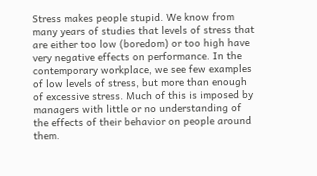Stress makes people stupid. We know from many years of studies that levels of stress that are either too low (boredom) or too high have very negative effects on performance. In the contemporary workplace, we see few examples of low levels of stress, but more than enough of excessive stress. Much of this is imposed by managers with little or no understanding of the effects of their behavior on people around them.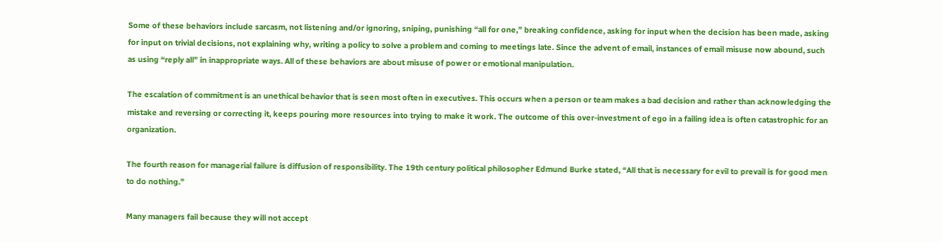Some of these behaviors include sarcasm, not listening and/or ignoring, sniping, punishing “all for one,” breaking confidence, asking for input when the decision has been made, asking for input on trivial decisions, not explaining why, writing a policy to solve a problem and coming to meetings late. Since the advent of email, instances of email misuse now abound, such as using “reply all” in inappropriate ways. All of these behaviors are about misuse of power or emotional manipulation.

The escalation of commitment is an unethical behavior that is seen most often in executives. This occurs when a person or team makes a bad decision and rather than acknowledging the mistake and reversing or correcting it, keeps pouring more resources into trying to make it work. The outcome of this over-investment of ego in a failing idea is often catastrophic for an organization.

The fourth reason for managerial failure is diffusion of responsibility. The 19th century political philosopher Edmund Burke stated, “All that is necessary for evil to prevail is for good men to do nothing.”

Many managers fail because they will not accept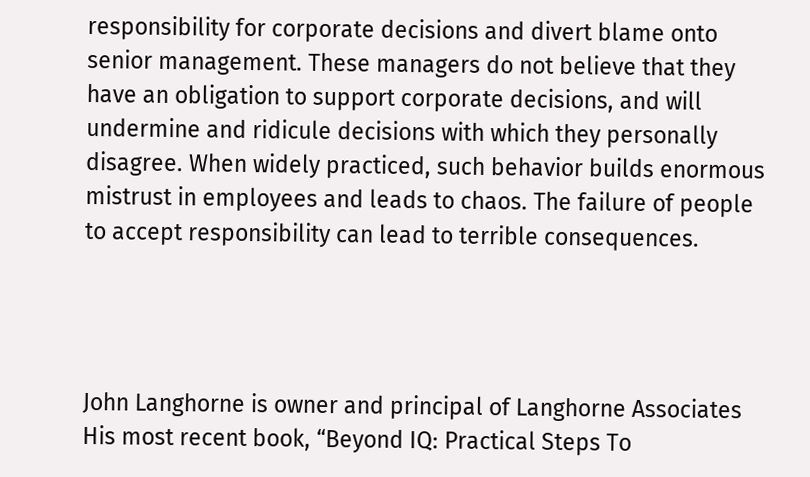responsibility for corporate decisions and divert blame onto senior management. These managers do not believe that they have an obligation to support corporate decisions, and will undermine and ridicule decisions with which they personally disagree. When widely practiced, such behavior builds enormous mistrust in employees and leads to chaos. The failure of people to accept responsibility can lead to terrible consequences.




John Langhorne is owner and principal of Langhorne Associates His most recent book, “Beyond IQ: Practical Steps To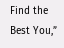Find the Best You,”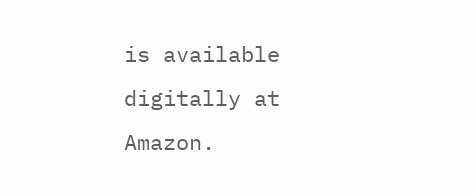is available digitally at Amazon.